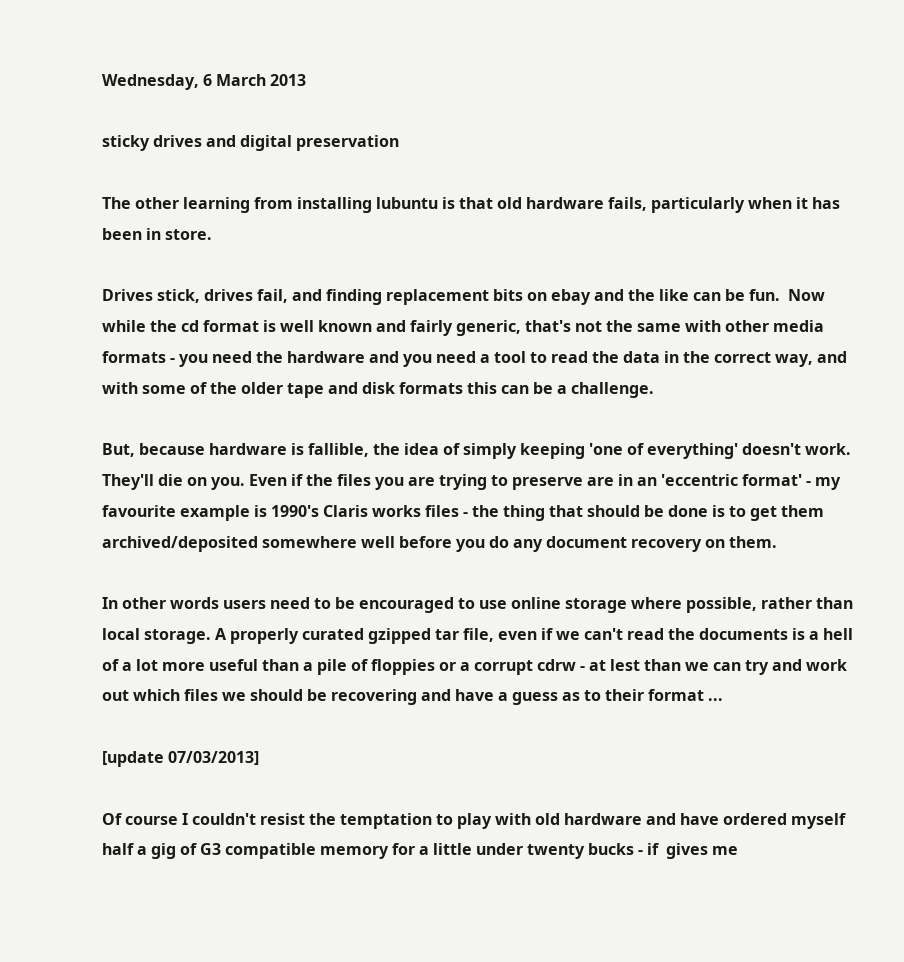Wednesday, 6 March 2013

sticky drives and digital preservation

The other learning from installing lubuntu is that old hardware fails, particularly when it has been in store.

Drives stick, drives fail, and finding replacement bits on ebay and the like can be fun.  Now while the cd format is well known and fairly generic, that's not the same with other media formats - you need the hardware and you need a tool to read the data in the correct way, and with some of the older tape and disk formats this can be a challenge.

But, because hardware is fallible, the idea of simply keeping 'one of everything' doesn't work. They'll die on you. Even if the files you are trying to preserve are in an 'eccentric format' - my favourite example is 1990's Claris works files - the thing that should be done is to get them archived/deposited somewhere well before you do any document recovery on them.

In other words users need to be encouraged to use online storage where possible, rather than local storage. A properly curated gzipped tar file, even if we can't read the documents is a hell of a lot more useful than a pile of floppies or a corrupt cdrw - at lest than we can try and work out which files we should be recovering and have a guess as to their format ...

[update 07/03/2013]

Of course I couldn't resist the temptation to play with old hardware and have ordered myself half a gig of G3 compatible memory for a little under twenty bucks - if  gives me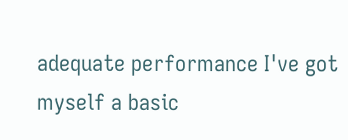adequate performance I've got myself a basic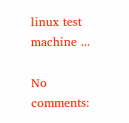linux test machine ...

No comments: